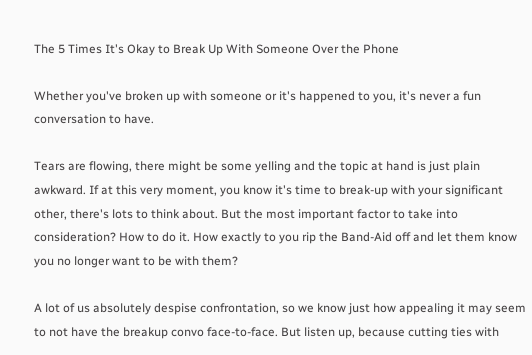The 5 Times It's Okay to Break Up With Someone Over the Phone

Whether you've broken up with someone or it's happened to you, it's never a fun conversation to have.

Tears are flowing, there might be some yelling and the topic at hand is just plain awkward. If at this very moment, you know it's time to break-up with your significant other, there's lots to think about. But the most important factor to take into consideration? How to do it. How exactly to you rip the Band-Aid off and let them know you no longer want to be with them?

A lot of us absolutely despise confrontation, so we know just how appealing it may seem to not have the breakup convo face-to-face. But listen up, because cutting ties with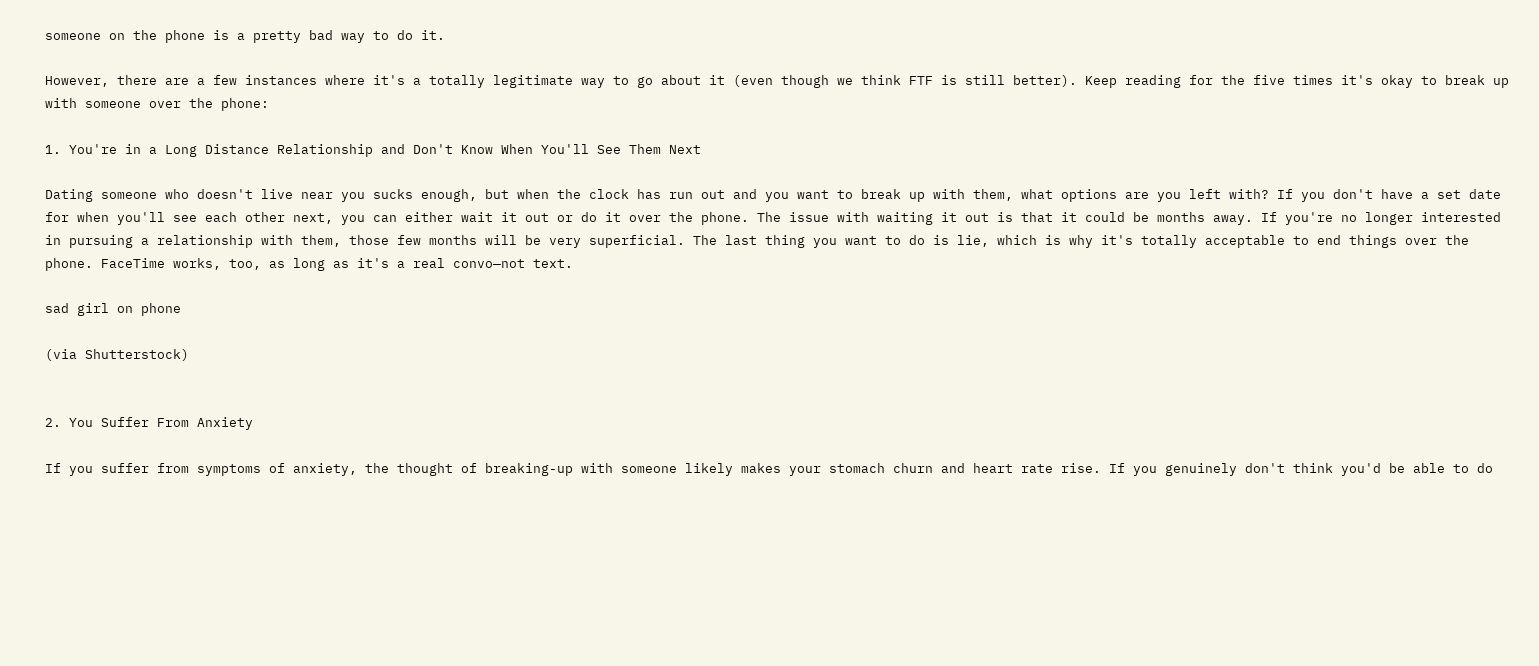someone on the phone is a pretty bad way to do it.

However, there are a few instances where it's a totally legitimate way to go about it (even though we think FTF is still better). Keep reading for the five times it's okay to break up with someone over the phone:

1. You're in a Long Distance Relationship and Don't Know When You'll See Them Next

Dating someone who doesn't live near you sucks enough, but when the clock has run out and you want to break up with them, what options are you left with? If you don't have a set date for when you'll see each other next, you can either wait it out or do it over the phone. The issue with waiting it out is that it could be months away. If you're no longer interested in pursuing a relationship with them, those few months will be very superficial. The last thing you want to do is lie, which is why it's totally acceptable to end things over the phone. FaceTime works, too, as long as it's a real convo—not text.

sad girl on phone

(via Shutterstock)


2. You Suffer From Anxiety

If you suffer from symptoms of anxiety, the thought of breaking-up with someone likely makes your stomach churn and heart rate rise. If you genuinely don't think you'd be able to do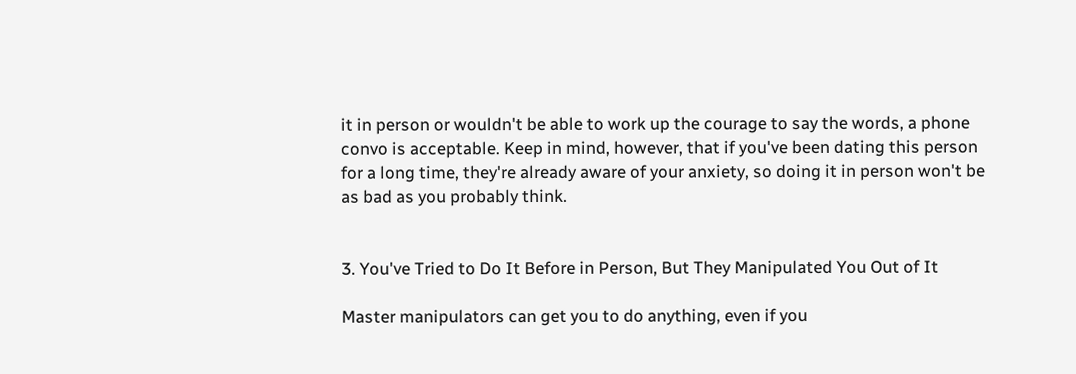it in person or wouldn't be able to work up the courage to say the words, a phone convo is acceptable. Keep in mind, however, that if you've been dating this person for a long time, they're already aware of your anxiety, so doing it in person won't be as bad as you probably think.


3. You've Tried to Do It Before in Person, But They Manipulated You Out of It

Master manipulators can get you to do anything, even if you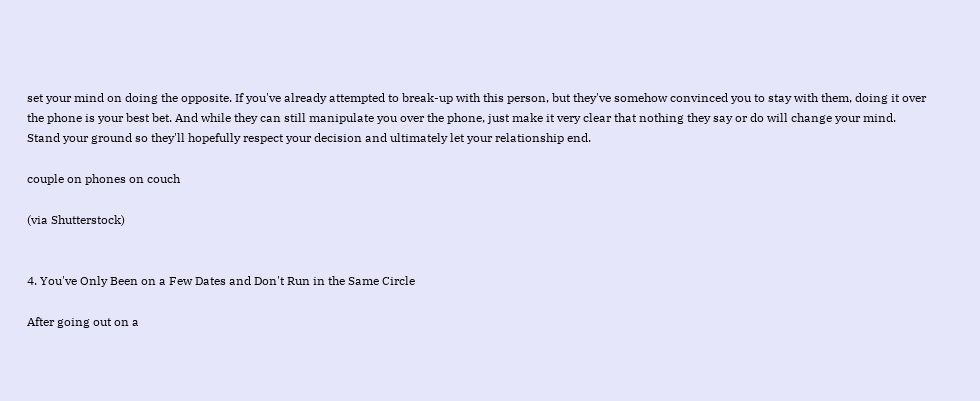set your mind on doing the opposite. If you've already attempted to break-up with this person, but they've somehow convinced you to stay with them, doing it over the phone is your best bet. And while they can still manipulate you over the phone, just make it very clear that nothing they say or do will change your mind. Stand your ground so they'll hopefully respect your decision and ultimately let your relationship end.

couple on phones on couch

(via Shutterstock)


4. You've Only Been on a Few Dates and Don't Run in the Same Circle

After going out on a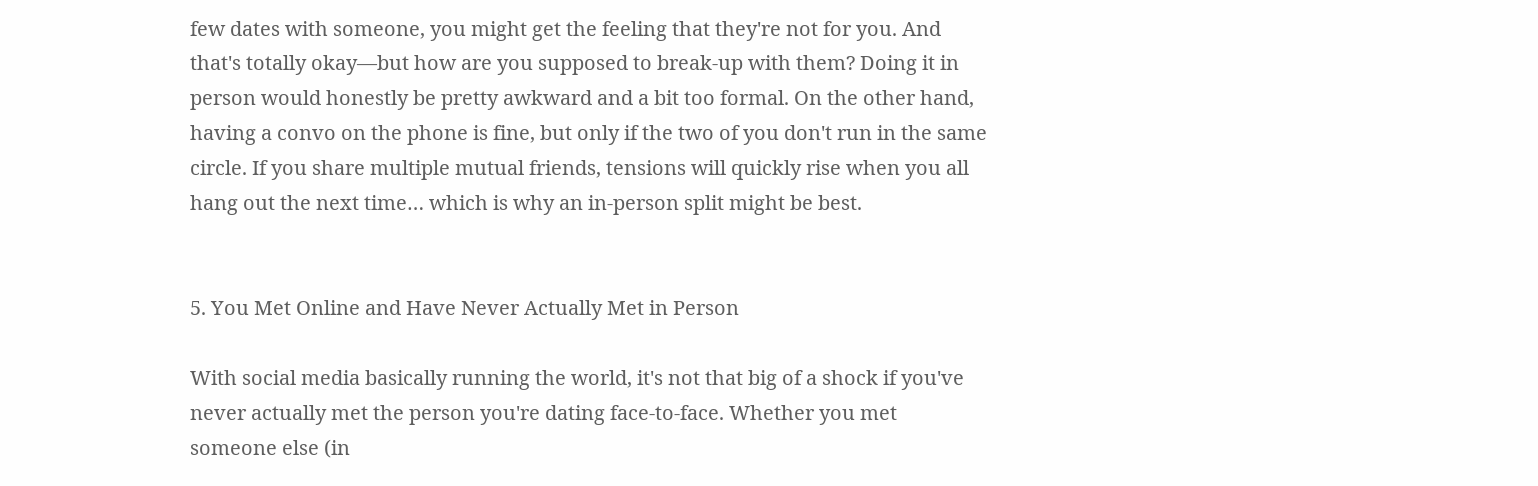few dates with someone, you might get the feeling that they're not for you. And that's totally okay—but how are you supposed to break-up with them? Doing it in person would honestly be pretty awkward and a bit too formal. On the other hand, having a convo on the phone is fine, but only if the two of you don't run in the same circle. If you share multiple mutual friends, tensions will quickly rise when you all hang out the next time… which is why an in-person split might be best.


5. You Met Online and Have Never Actually Met in Person

With social media basically running the world, it's not that big of a shock if you've never actually met the person you're dating face-to-face. Whether you met someone else (in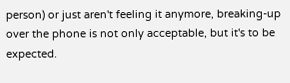person) or just aren't feeling it anymore, breaking-up over the phone is not only acceptable, but it's to be expected.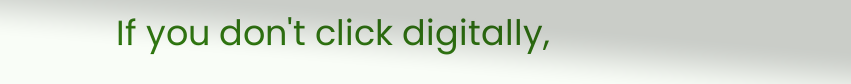If you don't click digitally,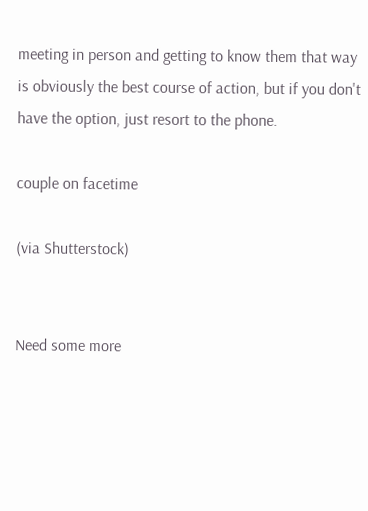meeting in person and getting to know them that way is obviously the best course of action, but if you don't have the option, just resort to the phone.

couple on facetime

(via Shutterstock)


Need some more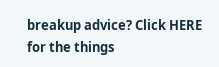breakup advice? Click HERE for the things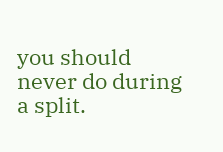you should never do during a split.